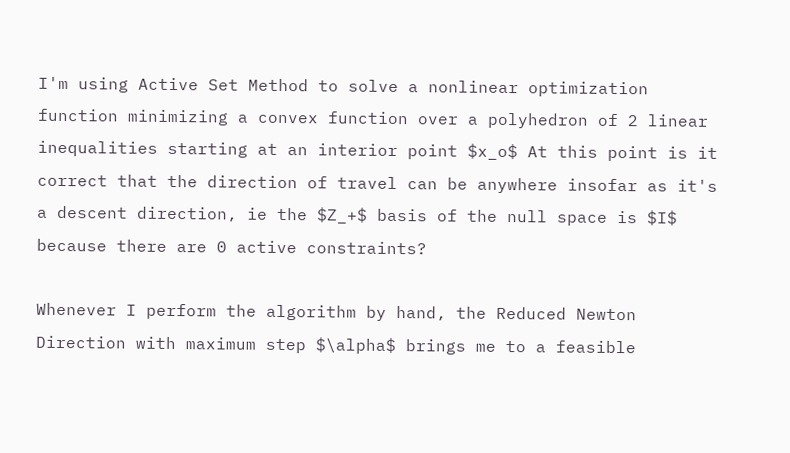I'm using Active Set Method to solve a nonlinear optimization function minimizing a convex function over a polyhedron of 2 linear inequalities starting at an interior point $x_o$ At this point is it correct that the direction of travel can be anywhere insofar as it's a descent direction, ie the $Z_+$ basis of the null space is $I$ because there are 0 active constraints?

Whenever I perform the algorithm by hand, the Reduced Newton Direction with maximum step $\alpha$ brings me to a feasible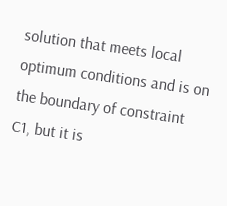solution that meets local optimum conditions and is on the boundary of constraint C1, but it is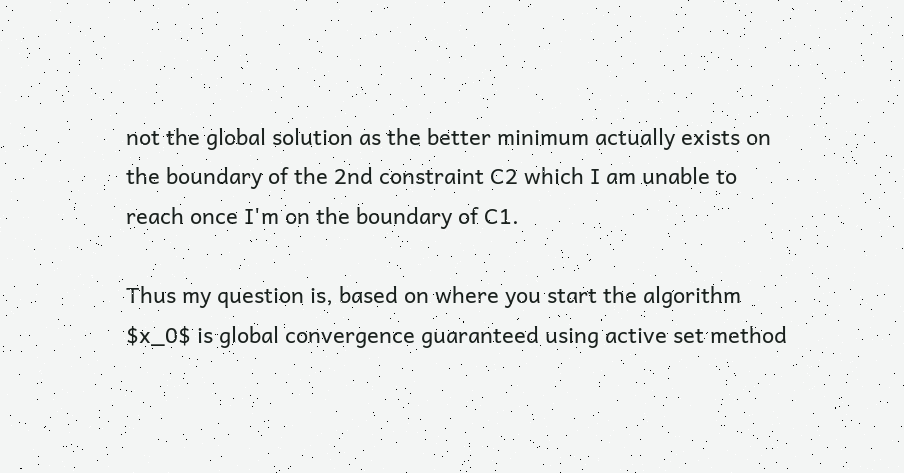not the global solution as the better minimum actually exists on the boundary of the 2nd constraint C2 which I am unable to reach once I'm on the boundary of C1.

Thus my question is, based on where you start the algorithm $x_0$ is global convergence guaranteed using active set method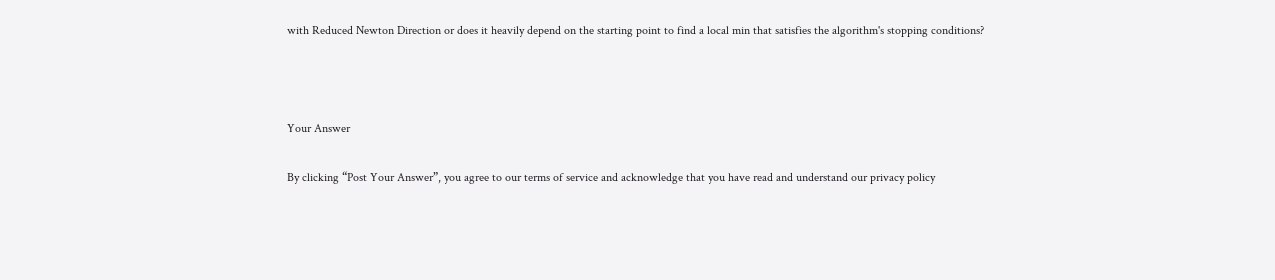with Reduced Newton Direction or does it heavily depend on the starting point to find a local min that satisfies the algorithm's stopping conditions?



Your Answer

By clicking “Post Your Answer”, you agree to our terms of service and acknowledge that you have read and understand our privacy policy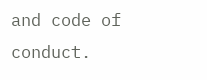and code of conduct.